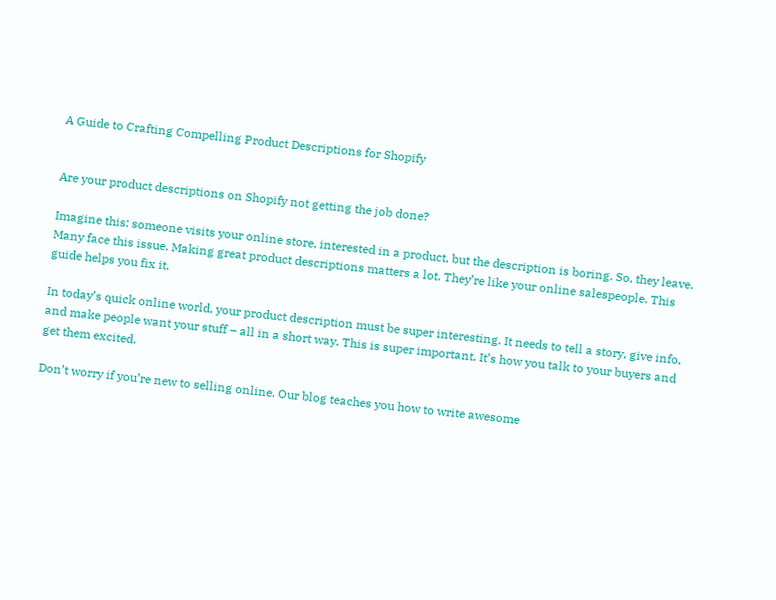A Guide to Crafting Compelling Product Descriptions for Shopify


Are your product descriptions on Shopify not getting the job done?

Imagine this: someone visits your online store, interested in a product, but the description is boring. So, they leave. Many face this issue. Making great product descriptions matters a lot. They’re like your online salespeople. This guide helps you fix it.

In today’s quick online world, your product description must be super interesting. It needs to tell a story, give info, and make people want your stuff – all in a short way. This is super important. It’s how you talk to your buyers and get them excited.

Don’t worry if you’re new to selling online. Our blog teaches you how to write awesome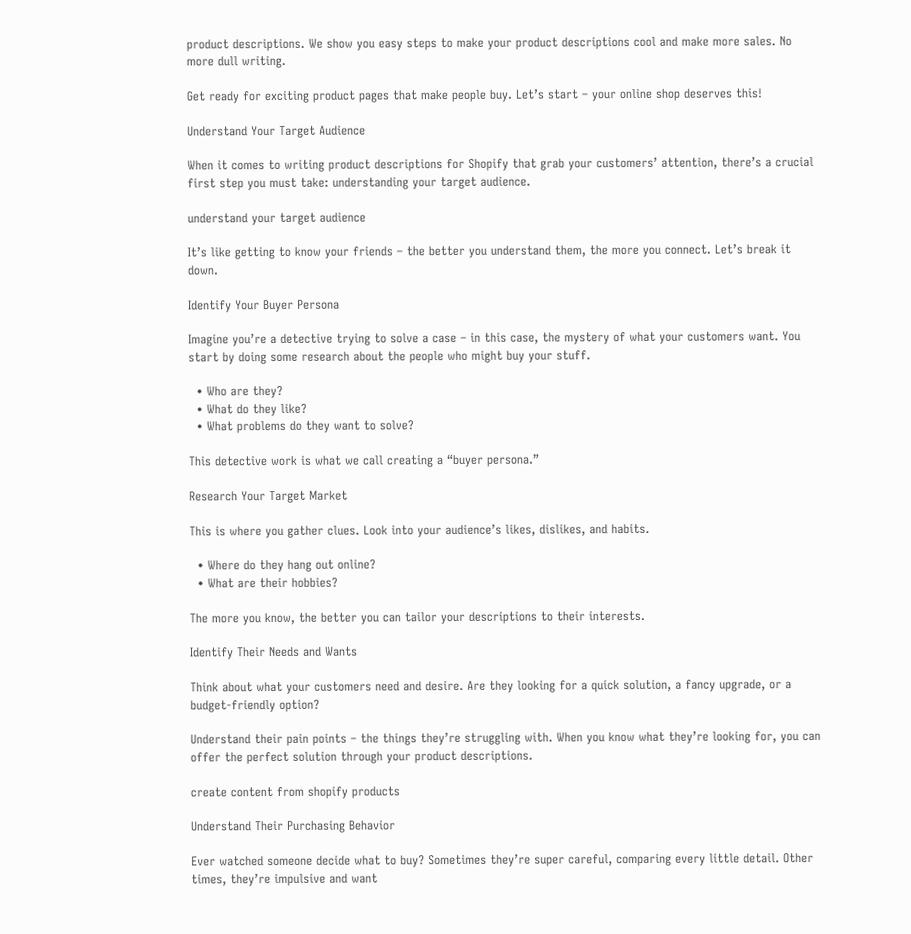product descriptions. We show you easy steps to make your product descriptions cool and make more sales. No more dull writing.

Get ready for exciting product pages that make people buy. Let’s start – your online shop deserves this!

Understand Your Target Audience

When it comes to writing product descriptions for Shopify that grab your customers’ attention, there’s a crucial first step you must take: understanding your target audience.

understand your target audience

It’s like getting to know your friends – the better you understand them, the more you connect. Let’s break it down.

Identify Your Buyer Persona

Imagine you’re a detective trying to solve a case – in this case, the mystery of what your customers want. You start by doing some research about the people who might buy your stuff.

  • Who are they?
  • What do they like?
  • What problems do they want to solve?

This detective work is what we call creating a “buyer persona.”

Research Your Target Market

This is where you gather clues. Look into your audience’s likes, dislikes, and habits.

  • Where do they hang out online?
  • What are their hobbies?

The more you know, the better you can tailor your descriptions to their interests.

Identify Their Needs and Wants

Think about what your customers need and desire. Are they looking for a quick solution, a fancy upgrade, or a budget-friendly option?

Understand their pain points – the things they’re struggling with. When you know what they’re looking for, you can offer the perfect solution through your product descriptions.

create content from shopify products

Understand Their Purchasing Behavior

Ever watched someone decide what to buy? Sometimes they’re super careful, comparing every little detail. Other times, they’re impulsive and want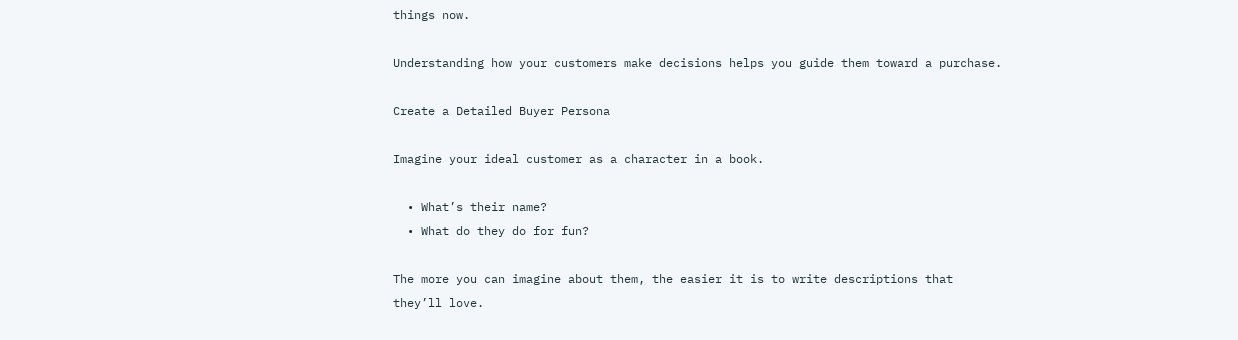things now.

Understanding how your customers make decisions helps you guide them toward a purchase.

Create a Detailed Buyer Persona

Imagine your ideal customer as a character in a book.

  • What’s their name?
  • What do they do for fun?

The more you can imagine about them, the easier it is to write descriptions that they’ll love.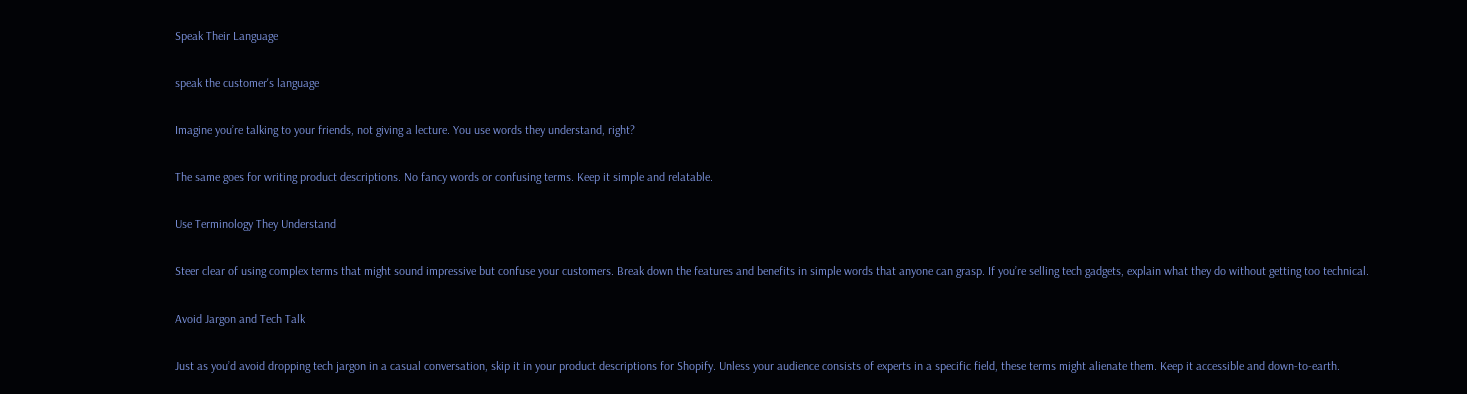Speak Their Language

speak the customer's language

Imagine you’re talking to your friends, not giving a lecture. You use words they understand, right?

The same goes for writing product descriptions. No fancy words or confusing terms. Keep it simple and relatable.

Use Terminology They Understand

Steer clear of using complex terms that might sound impressive but confuse your customers. Break down the features and benefits in simple words that anyone can grasp. If you’re selling tech gadgets, explain what they do without getting too technical.

Avoid Jargon and Tech Talk

Just as you’d avoid dropping tech jargon in a casual conversation, skip it in your product descriptions for Shopify. Unless your audience consists of experts in a specific field, these terms might alienate them. Keep it accessible and down-to-earth.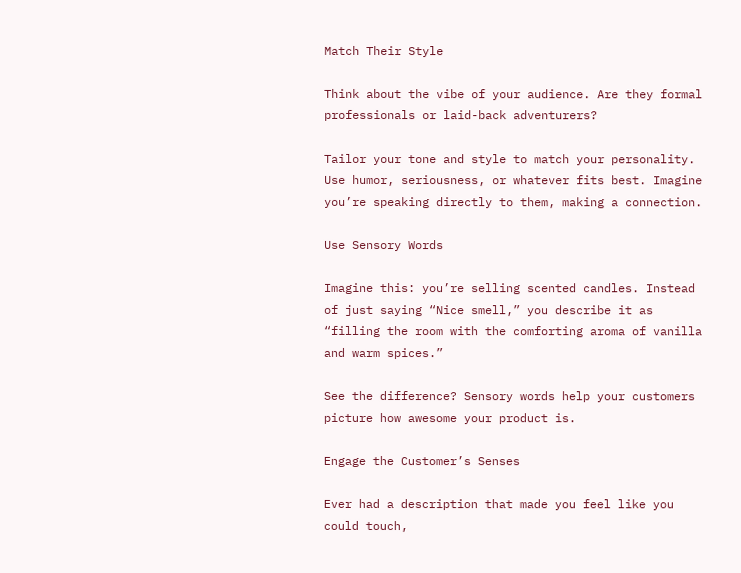Match Their Style

Think about the vibe of your audience. Are they formal professionals or laid-back adventurers?

Tailor your tone and style to match your personality. Use humor, seriousness, or whatever fits best. Imagine you’re speaking directly to them, making a connection.

Use Sensory Words

Imagine this: you’re selling scented candles. Instead of just saying “Nice smell,” you describe it as “filling the room with the comforting aroma of vanilla and warm spices.”

See the difference? Sensory words help your customers picture how awesome your product is.

Engage the Customer’s Senses

Ever had a description that made you feel like you could touch,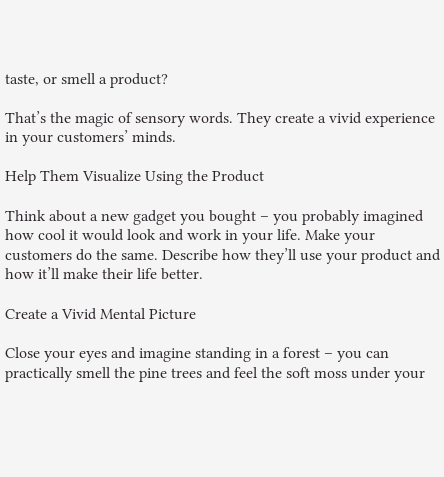taste, or smell a product?

That’s the magic of sensory words. They create a vivid experience in your customers’ minds.

Help Them Visualize Using the Product

Think about a new gadget you bought – you probably imagined how cool it would look and work in your life. Make your customers do the same. Describe how they’ll use your product and how it’ll make their life better.

Create a Vivid Mental Picture

Close your eyes and imagine standing in a forest – you can practically smell the pine trees and feel the soft moss under your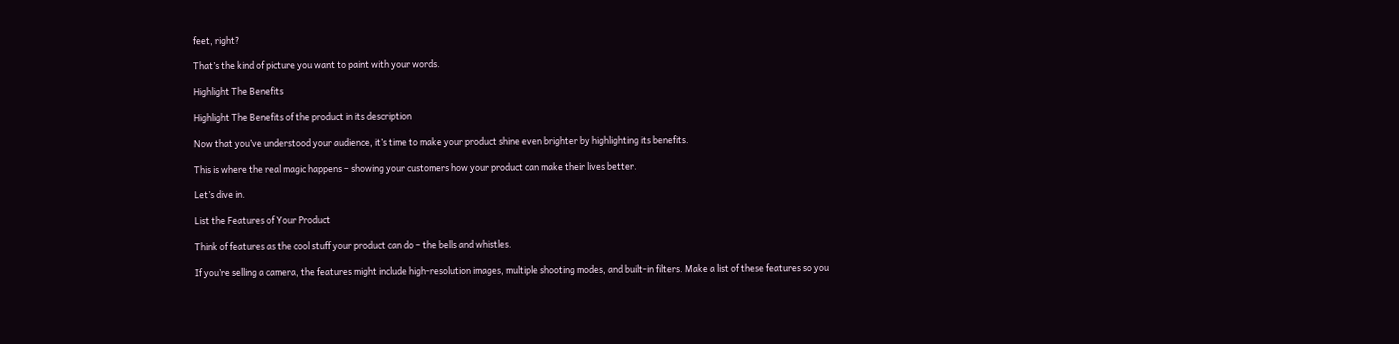feet, right?

That’s the kind of picture you want to paint with your words.

Highlight The Benefits

Highlight The Benefits of the product in its description

Now that you’ve understood your audience, it’s time to make your product shine even brighter by highlighting its benefits.

This is where the real magic happens – showing your customers how your product can make their lives better.

Let’s dive in.

List the Features of Your Product

Think of features as the cool stuff your product can do – the bells and whistles.

If you’re selling a camera, the features might include high-resolution images, multiple shooting modes, and built-in filters. Make a list of these features so you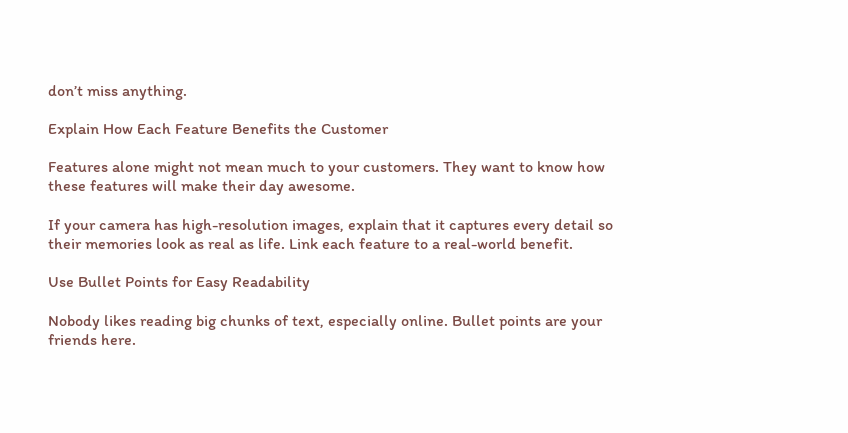don’t miss anything.

Explain How Each Feature Benefits the Customer

Features alone might not mean much to your customers. They want to know how these features will make their day awesome.

If your camera has high-resolution images, explain that it captures every detail so their memories look as real as life. Link each feature to a real-world benefit.

Use Bullet Points for Easy Readability

Nobody likes reading big chunks of text, especially online. Bullet points are your friends here.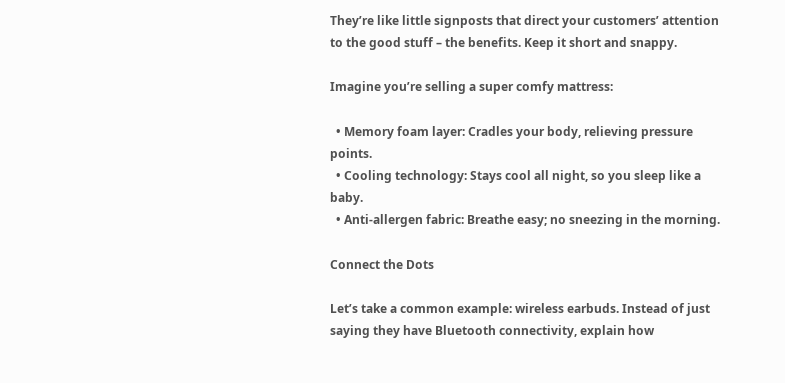They’re like little signposts that direct your customers’ attention to the good stuff – the benefits. Keep it short and snappy.

Imagine you’re selling a super comfy mattress:

  • Memory foam layer: Cradles your body, relieving pressure points.
  • Cooling technology: Stays cool all night, so you sleep like a baby.
  • Anti-allergen fabric: Breathe easy; no sneezing in the morning.

Connect the Dots

Let’s take a common example: wireless earbuds. Instead of just saying they have Bluetooth connectivity, explain how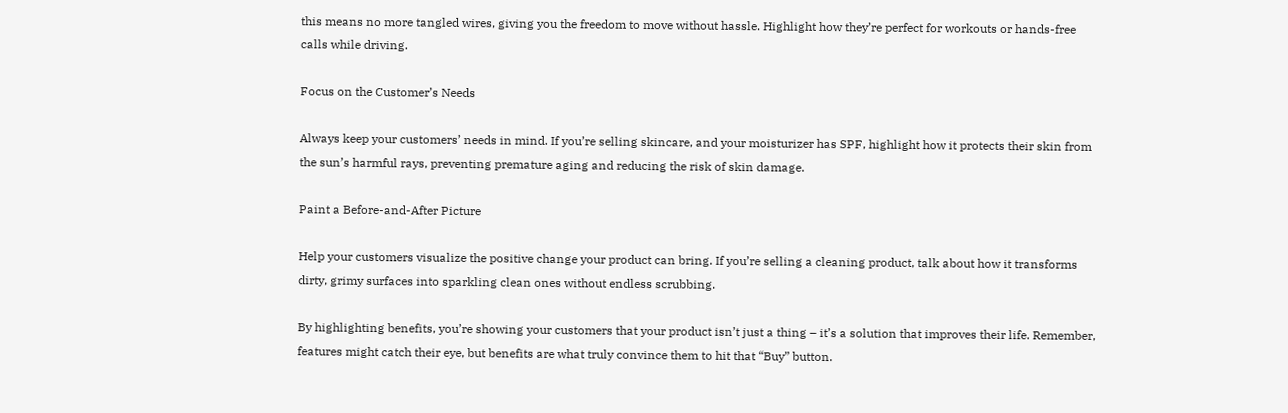this means no more tangled wires, giving you the freedom to move without hassle. Highlight how they’re perfect for workouts or hands-free calls while driving.

Focus on the Customer’s Needs

Always keep your customers’ needs in mind. If you’re selling skincare, and your moisturizer has SPF, highlight how it protects their skin from the sun’s harmful rays, preventing premature aging and reducing the risk of skin damage.

Paint a Before-and-After Picture

Help your customers visualize the positive change your product can bring. If you’re selling a cleaning product, talk about how it transforms dirty, grimy surfaces into sparkling clean ones without endless scrubbing.

By highlighting benefits, you’re showing your customers that your product isn’t just a thing – it’s a solution that improves their life. Remember, features might catch their eye, but benefits are what truly convince them to hit that “Buy” button.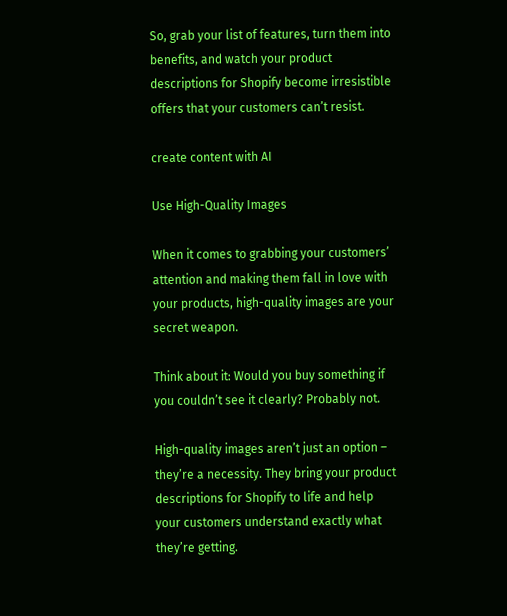So, grab your list of features, turn them into benefits, and watch your product descriptions for Shopify become irresistible offers that your customers can’t resist.

create content with AI

Use High-Quality Images

When it comes to grabbing your customers’ attention and making them fall in love with your products, high-quality images are your secret weapon.

Think about it: Would you buy something if you couldn’t see it clearly? Probably not.

High-quality images aren’t just an option – they’re a necessity. They bring your product descriptions for Shopify to life and help your customers understand exactly what they’re getting.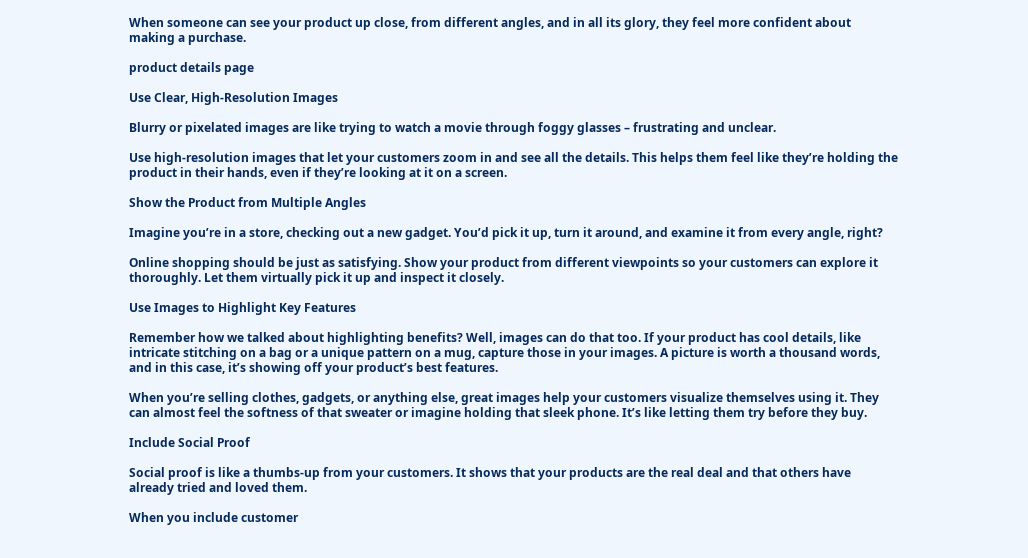When someone can see your product up close, from different angles, and in all its glory, they feel more confident about making a purchase.

product details page

Use Clear, High-Resolution Images

Blurry or pixelated images are like trying to watch a movie through foggy glasses – frustrating and unclear.

Use high-resolution images that let your customers zoom in and see all the details. This helps them feel like they’re holding the product in their hands, even if they’re looking at it on a screen.

Show the Product from Multiple Angles

Imagine you’re in a store, checking out a new gadget. You’d pick it up, turn it around, and examine it from every angle, right?

Online shopping should be just as satisfying. Show your product from different viewpoints so your customers can explore it thoroughly. Let them virtually pick it up and inspect it closely.

Use Images to Highlight Key Features

Remember how we talked about highlighting benefits? Well, images can do that too. If your product has cool details, like intricate stitching on a bag or a unique pattern on a mug, capture those in your images. A picture is worth a thousand words, and in this case, it’s showing off your product’s best features.

When you’re selling clothes, gadgets, or anything else, great images help your customers visualize themselves using it. They can almost feel the softness of that sweater or imagine holding that sleek phone. It’s like letting them try before they buy.

Include Social Proof

Social proof is like a thumbs-up from your customers. It shows that your products are the real deal and that others have already tried and loved them.

When you include customer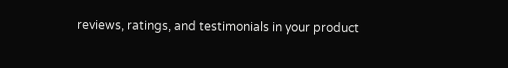reviews, ratings, and testimonials in your product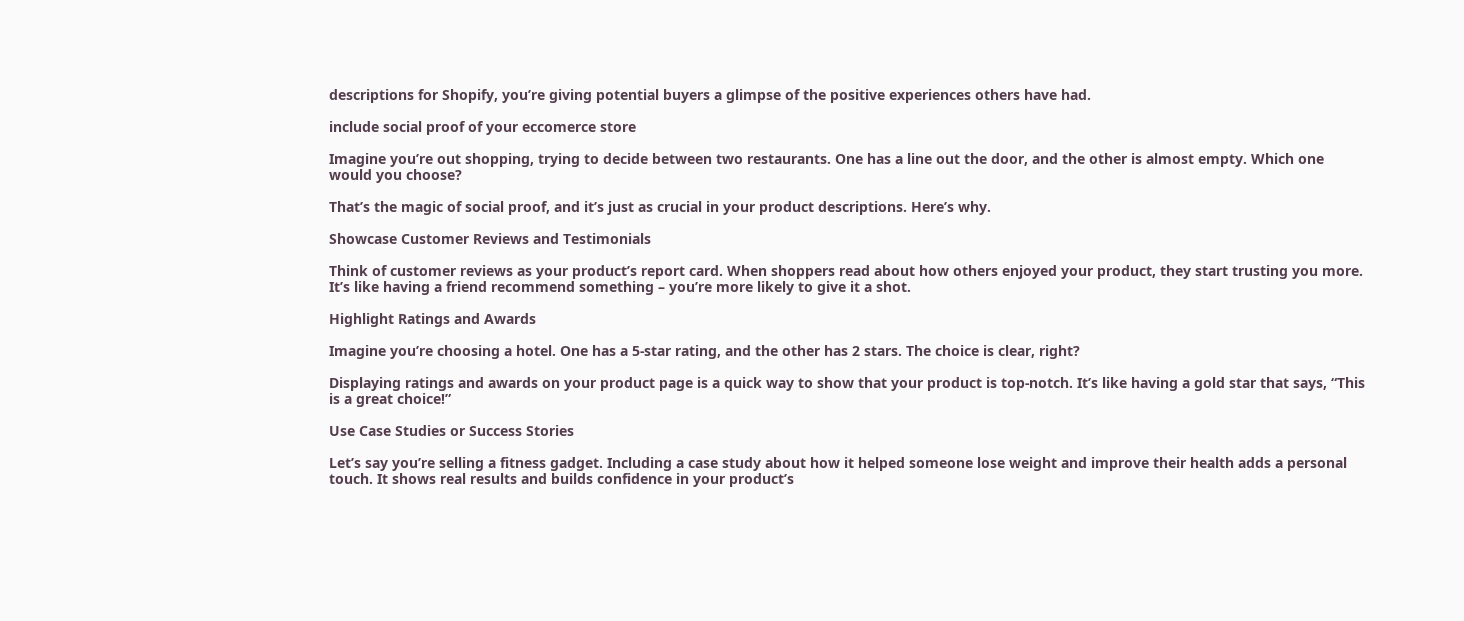descriptions for Shopify, you’re giving potential buyers a glimpse of the positive experiences others have had.

include social proof of your eccomerce store

Imagine you’re out shopping, trying to decide between two restaurants. One has a line out the door, and the other is almost empty. Which one would you choose?

That’s the magic of social proof, and it’s just as crucial in your product descriptions. Here’s why.

Showcase Customer Reviews and Testimonials

Think of customer reviews as your product’s report card. When shoppers read about how others enjoyed your product, they start trusting you more. It’s like having a friend recommend something – you’re more likely to give it a shot.

Highlight Ratings and Awards

Imagine you’re choosing a hotel. One has a 5-star rating, and the other has 2 stars. The choice is clear, right?

Displaying ratings and awards on your product page is a quick way to show that your product is top-notch. It’s like having a gold star that says, “This is a great choice!”

Use Case Studies or Success Stories

Let’s say you’re selling a fitness gadget. Including a case study about how it helped someone lose weight and improve their health adds a personal touch. It shows real results and builds confidence in your product’s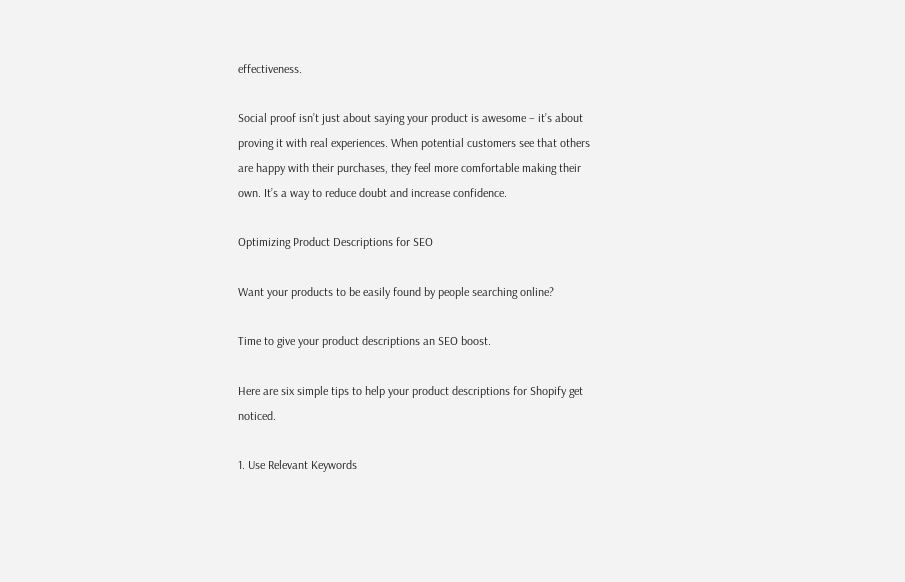effectiveness.

Social proof isn’t just about saying your product is awesome – it’s about proving it with real experiences. When potential customers see that others are happy with their purchases, they feel more comfortable making their own. It’s a way to reduce doubt and increase confidence.

Optimizing Product Descriptions for SEO

Want your products to be easily found by people searching online?

Time to give your product descriptions an SEO boost.

Here are six simple tips to help your product descriptions for Shopify get noticed.

1. Use Relevant Keywords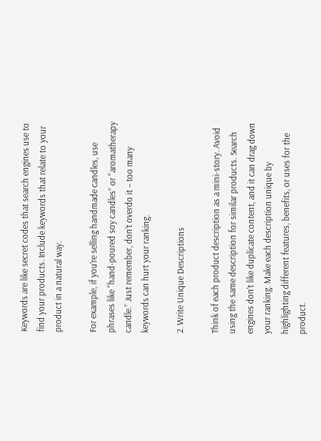Keywords are like secret codes that search engines use to find your products. Include keywords that relate to your product in a natural way.

For example, if you’re selling handmade candles, use phrases like “hand-poured soy candles” or “aromatherapy candle.” Just remember, don’t overdo it – too many keywords can hurt your ranking.

2. Write Unique Descriptions

Think of each product description as a mini-story. Avoid using the same description for similar products. Search engines don’t like duplicate content, and it can drag down your ranking. Make each description unique by highlighting different features, benefits, or uses for the product.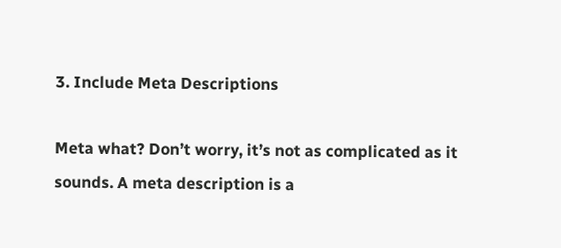3. Include Meta Descriptions

Meta what? Don’t worry, it’s not as complicated as it sounds. A meta description is a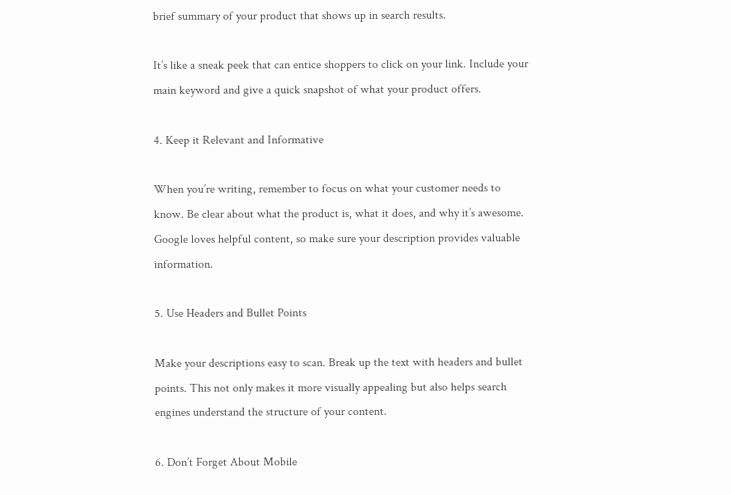brief summary of your product that shows up in search results.

It’s like a sneak peek that can entice shoppers to click on your link. Include your main keyword and give a quick snapshot of what your product offers.

4. Keep it Relevant and Informative

When you’re writing, remember to focus on what your customer needs to know. Be clear about what the product is, what it does, and why it’s awesome. Google loves helpful content, so make sure your description provides valuable information.

5. Use Headers and Bullet Points

Make your descriptions easy to scan. Break up the text with headers and bullet points. This not only makes it more visually appealing but also helps search engines understand the structure of your content.

6. Don’t Forget About Mobile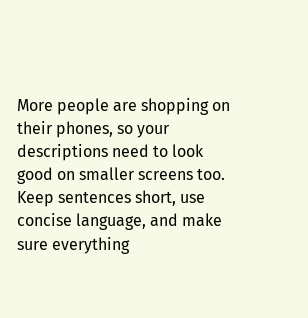More people are shopping on their phones, so your descriptions need to look good on smaller screens too. Keep sentences short, use concise language, and make sure everything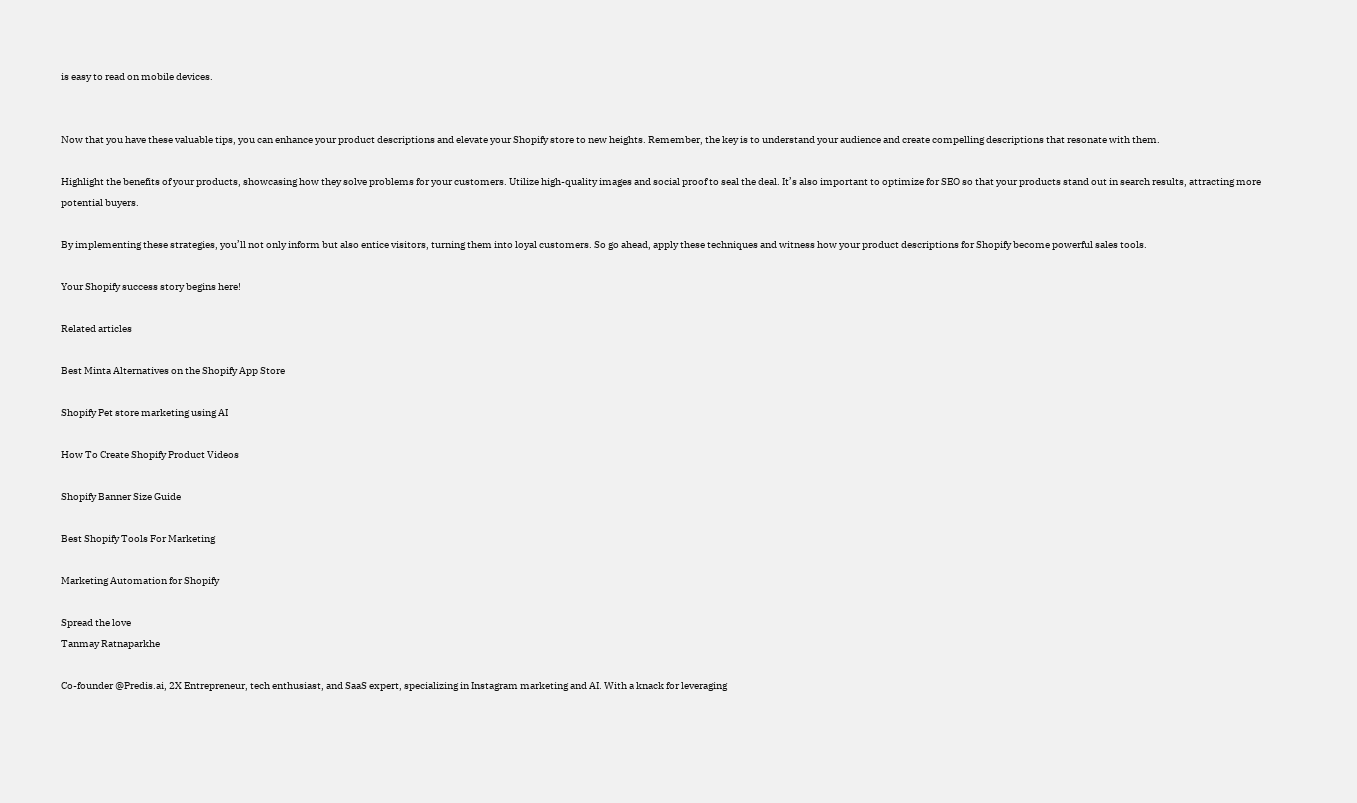is easy to read on mobile devices.


Now that you have these valuable tips, you can enhance your product descriptions and elevate your Shopify store to new heights. Remember, the key is to understand your audience and create compelling descriptions that resonate with them.

Highlight the benefits of your products, showcasing how they solve problems for your customers. Utilize high-quality images and social proof to seal the deal. It’s also important to optimize for SEO so that your products stand out in search results, attracting more potential buyers.

By implementing these strategies, you’ll not only inform but also entice visitors, turning them into loyal customers. So go ahead, apply these techniques and witness how your product descriptions for Shopify become powerful sales tools.

Your Shopify success story begins here!

Related articles

Best Minta Alternatives on the Shopify App Store

Shopify Pet store marketing using AI

How To Create Shopify Product Videos

Shopify Banner Size Guide

Best Shopify Tools For Marketing

Marketing Automation for Shopify

Spread the love
Tanmay Ratnaparkhe

Co-founder @Predis.ai, 2X Entrepreneur, tech enthusiast, and SaaS expert, specializing in Instagram marketing and AI. With a knack for leveraging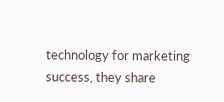technology for marketing success, they share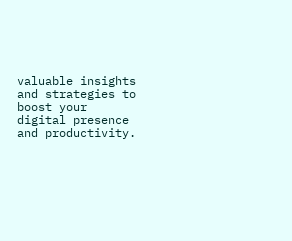valuable insights and strategies to boost your digital presence and productivity.